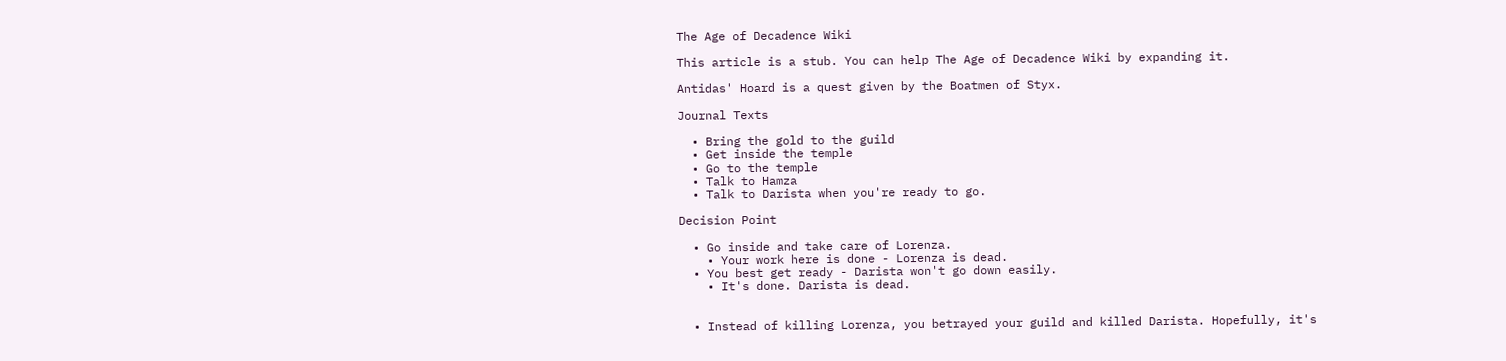The Age of Decadence Wiki

This article is a stub. You can help The Age of Decadence Wiki by expanding it.

Antidas' Hoard is a quest given by the Boatmen of Styx.

Journal Texts

  • Bring the gold to the guild
  • Get inside the temple
  • Go to the temple
  • Talk to Hamza
  • Talk to Darista when you're ready to go.

Decision Point

  • Go inside and take care of Lorenza.
    • Your work here is done - Lorenza is dead.
  • You best get ready - Darista won't go down easily.
    • It's done. Darista is dead.


  • Instead of killing Lorenza, you betrayed your guild and killed Darista. Hopefully, it's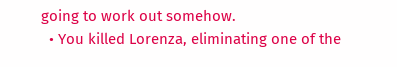going to work out somehow.
  • You killed Lorenza, eliminating one of the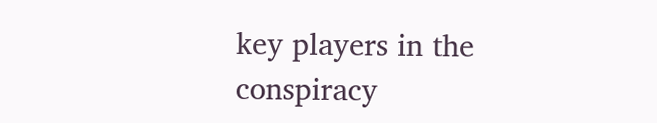key players in the conspiracy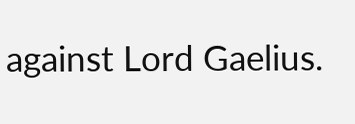against Lord Gaelius.